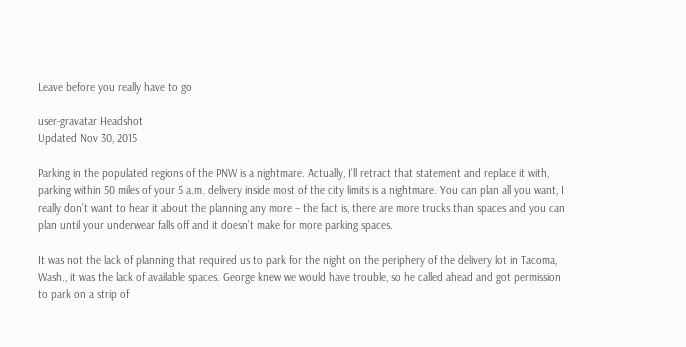Leave before you really have to go

user-gravatar Headshot
Updated Nov 30, 2015

Parking in the populated regions of the PNW is a nightmare. Actually, I’ll retract that statement and replace it with, parking within 50 miles of your 5 a.m. delivery inside most of the city limits is a nightmare. You can plan all you want, I really don’t want to hear it about the planning any more – the fact is, there are more trucks than spaces and you can plan until your underwear falls off and it doesn’t make for more parking spaces.

It was not the lack of planning that required us to park for the night on the periphery of the delivery lot in Tacoma, Wash., it was the lack of available spaces. George knew we would have trouble, so he called ahead and got permission to park on a strip of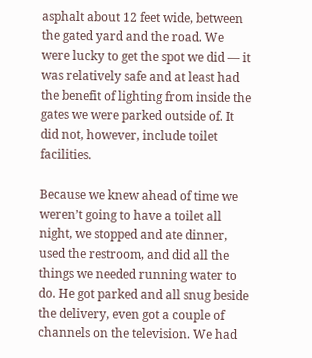asphalt about 12 feet wide, between the gated yard and the road. We were lucky to get the spot we did — it was relatively safe and at least had the benefit of lighting from inside the gates we were parked outside of. It did not, however, include toilet facilities.

Because we knew ahead of time we weren’t going to have a toilet all night, we stopped and ate dinner, used the restroom, and did all the things we needed running water to do. He got parked and all snug beside the delivery, even got a couple of channels on the television. We had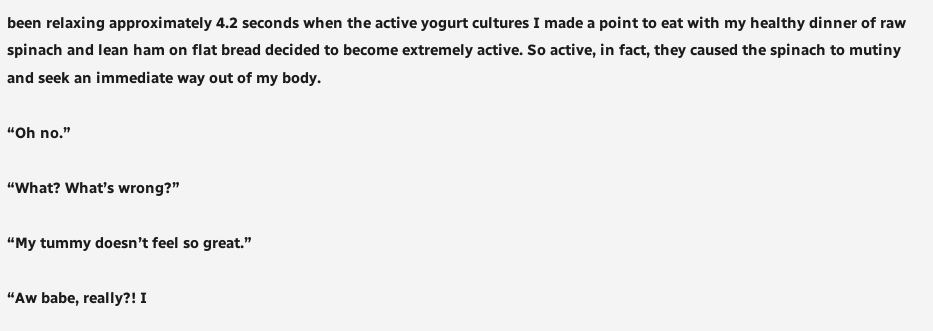been relaxing approximately 4.2 seconds when the active yogurt cultures I made a point to eat with my healthy dinner of raw spinach and lean ham on flat bread decided to become extremely active. So active, in fact, they caused the spinach to mutiny and seek an immediate way out of my body.

“Oh no.”

“What? What’s wrong?”

“My tummy doesn’t feel so great.”

“Aw babe, really?! I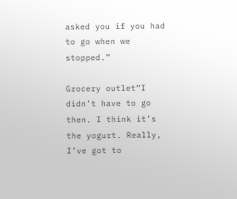asked you if you had to go when we stopped.”

Grocery outlet“I didn’t have to go then. I think it’s the yogurt. Really, I’ve got to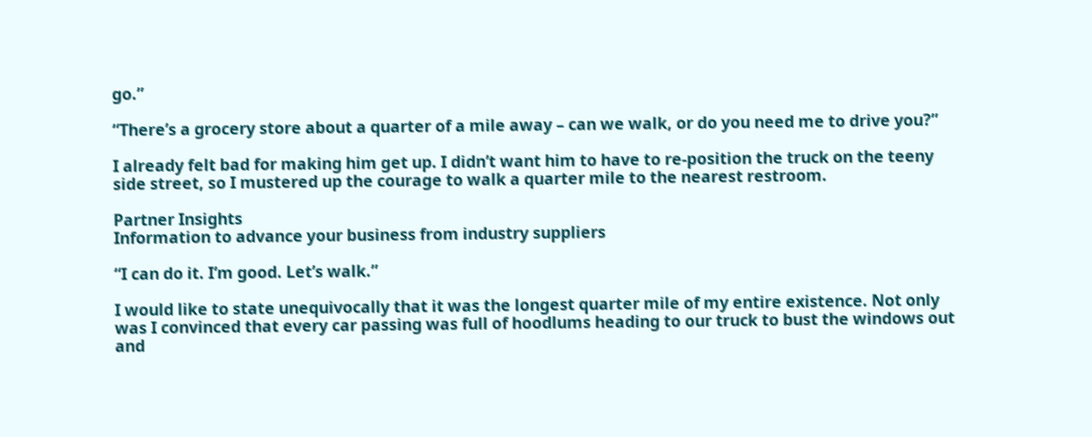go.”

“There’s a grocery store about a quarter of a mile away – can we walk, or do you need me to drive you?”

I already felt bad for making him get up. I didn’t want him to have to re-position the truck on the teeny side street, so I mustered up the courage to walk a quarter mile to the nearest restroom.

Partner Insights
Information to advance your business from industry suppliers

“I can do it. I’m good. Let’s walk.”

I would like to state unequivocally that it was the longest quarter mile of my entire existence. Not only was I convinced that every car passing was full of hoodlums heading to our truck to bust the windows out and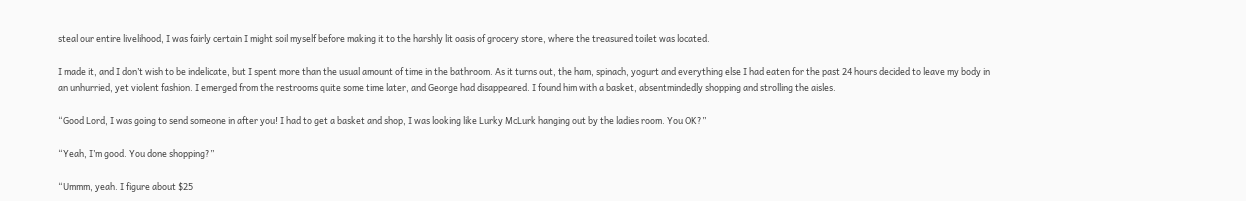steal our entire livelihood, I was fairly certain I might soil myself before making it to the harshly lit oasis of grocery store, where the treasured toilet was located.

I made it, and I don’t wish to be indelicate, but I spent more than the usual amount of time in the bathroom. As it turns out, the ham, spinach, yogurt and everything else I had eaten for the past 24 hours decided to leave my body in an unhurried, yet violent fashion. I emerged from the restrooms quite some time later, and George had disappeared. I found him with a basket, absentmindedly shopping and strolling the aisles.

“Good Lord, I was going to send someone in after you! I had to get a basket and shop, I was looking like Lurky McLurk hanging out by the ladies room. You OK?”

“Yeah, I’m good. You done shopping?”

“Ummm, yeah. I figure about $25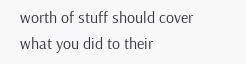worth of stuff should cover what you did to their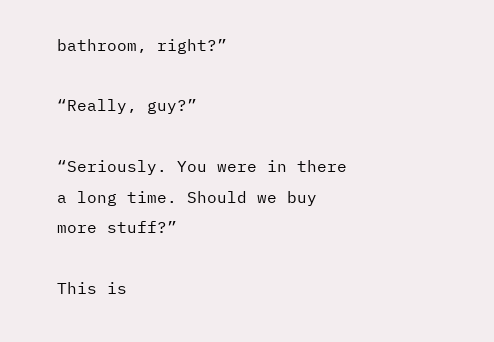bathroom, right?”

“Really, guy?”

“Seriously. You were in there a long time. Should we buy more stuff?”

This is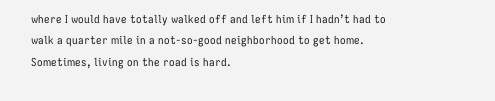where I would have totally walked off and left him if I hadn’t had to walk a quarter mile in a not-so-good neighborhood to get home. Sometimes, living on the road is hard.